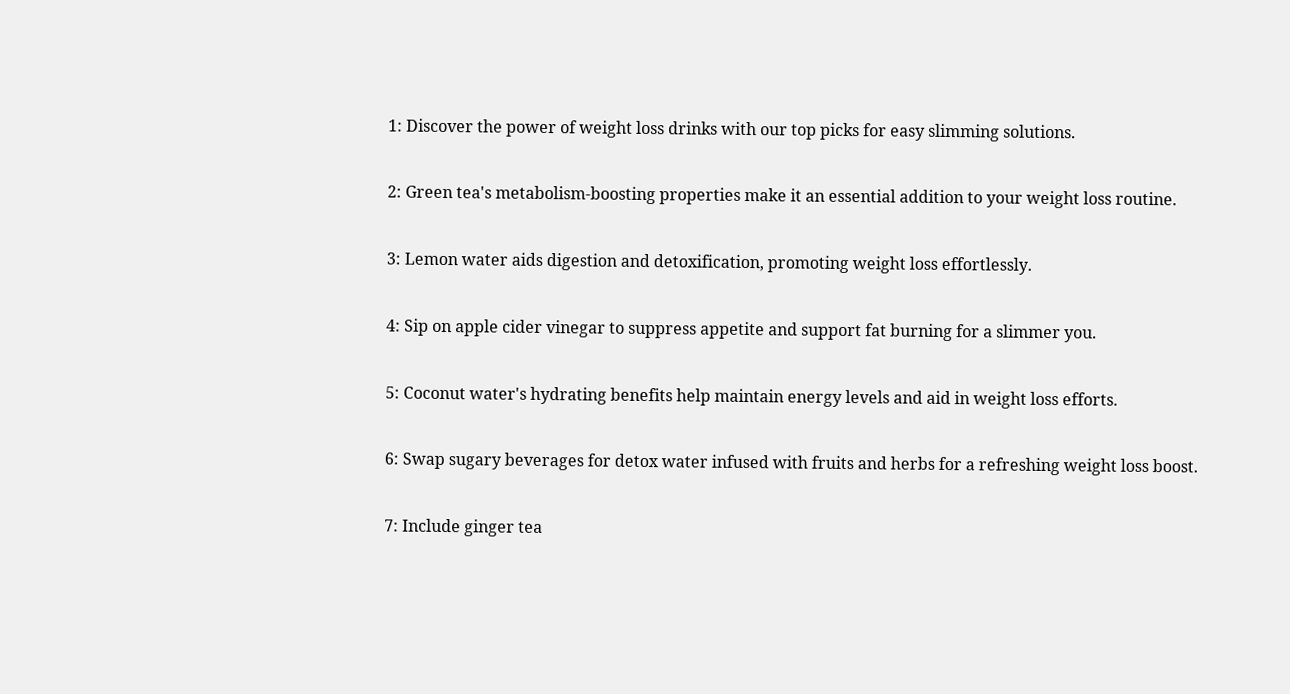1: Discover the power of weight loss drinks with our top picks for easy slimming solutions.

2: Green tea's metabolism-boosting properties make it an essential addition to your weight loss routine.

3: Lemon water aids digestion and detoxification, promoting weight loss effortlessly.

4: Sip on apple cider vinegar to suppress appetite and support fat burning for a slimmer you.

5: Coconut water's hydrating benefits help maintain energy levels and aid in weight loss efforts.

6: Swap sugary beverages for detox water infused with fruits and herbs for a refreshing weight loss boost.

7: Include ginger tea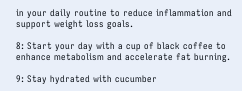in your daily routine to reduce inflammation and support weight loss goals.

8: Start your day with a cup of black coffee to enhance metabolism and accelerate fat burning.

9: Stay hydrated with cucumber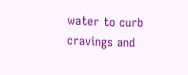water to curb cravings and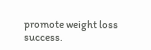promote weight loss success.